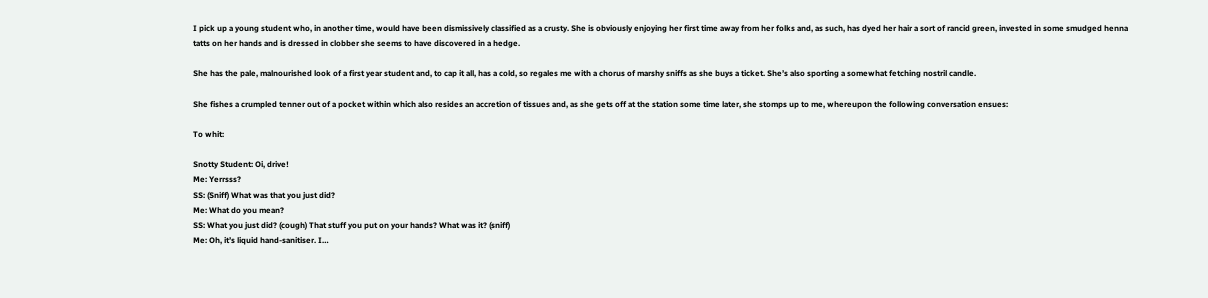I pick up a young student who, in another time, would have been dismissively classified as a crusty. She is obviously enjoying her first time away from her folks and, as such, has dyed her hair a sort of rancid green, invested in some smudged henna tatts on her hands and is dressed in clobber she seems to have discovered in a hedge.

She has the pale, malnourished look of a first year student and, to cap it all, has a cold, so regales me with a chorus of marshy sniffs as she buys a ticket. She’s also sporting a somewhat fetching nostril candle.

She fishes a crumpled tenner out of a pocket within which also resides an accretion of tissues and, as she gets off at the station some time later, she stomps up to me, whereupon the following conversation ensues:

To whit:

Snotty Student: Oi, drive!
Me: Yerrsss?
SS: (Sniff) What was that you just did?
Me: What do you mean?
SS: What you just did? (cough) That stuff you put on your hands? What was it? (sniff)
Me: Oh, it’s liquid hand-sanitiser. I…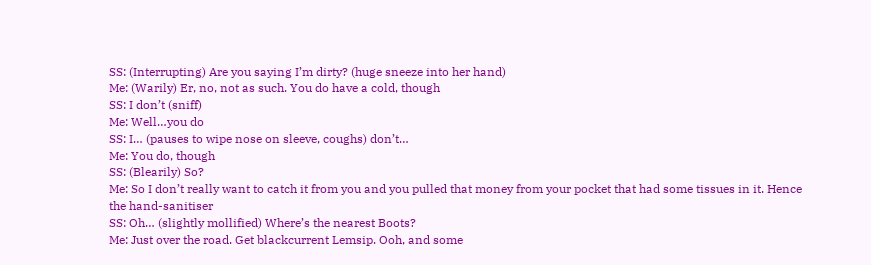SS: (Interrupting) Are you saying I’m dirty? (huge sneeze into her hand)
Me: (Warily) Er, no, not as such. You do have a cold, though
SS: I don’t (sniff)
Me: Well…you do
SS: I… (pauses to wipe nose on sleeve, coughs) don’t…
Me: You do, though
SS: (Blearily) So?
Me: So I don’t really want to catch it from you and you pulled that money from your pocket that had some tissues in it. Hence the hand-sanitiser
SS: Oh… (slightly mollified) Where’s the nearest Boots?
Me: Just over the road. Get blackcurrent Lemsip. Ooh, and some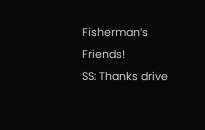Fisherman’s Friends!
SS: Thanks drive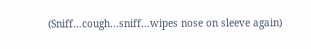(Sniff…cough…sniff…wipes nose on sleeve again)